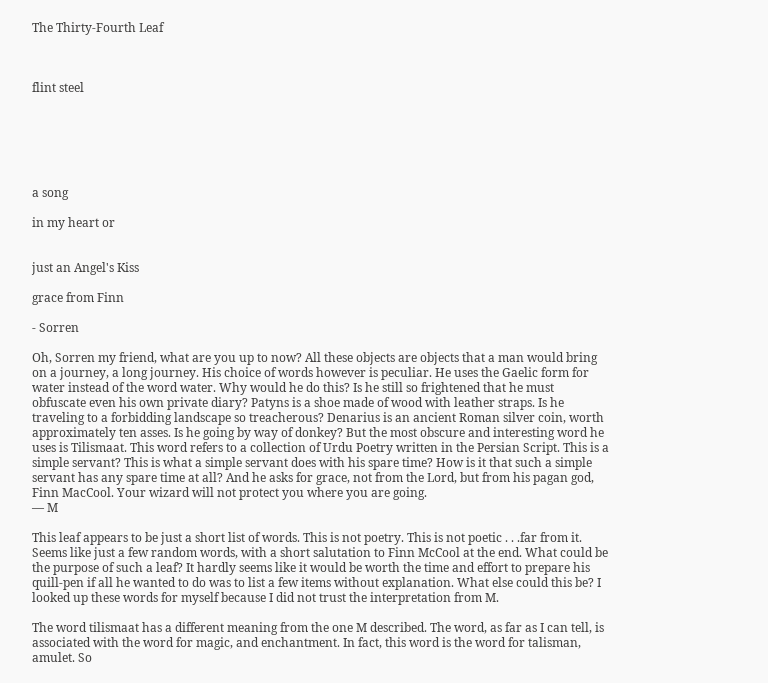The Thirty-Fourth Leaf



flint steel






a song

in my heart or


just an Angel's Kiss

grace from Finn

- Sorren

Oh, Sorren my friend, what are you up to now? All these objects are objects that a man would bring on a journey, a long journey. His choice of words however is peculiar. He uses the Gaelic form for water instead of the word water. Why would he do this? Is he still so frightened that he must obfuscate even his own private diary? Patyns is a shoe made of wood with leather straps. Is he traveling to a forbidding landscape so treacherous? Denarius is an ancient Roman silver coin, worth approximately ten asses. Is he going by way of donkey? But the most obscure and interesting word he uses is Tilismaat. This word refers to a collection of Urdu Poetry written in the Persian Script. This is a simple servant? This is what a simple servant does with his spare time? How is it that such a simple servant has any spare time at all? And he asks for grace, not from the Lord, but from his pagan god, Finn MacCool. Your wizard will not protect you where you are going.
— M

This leaf appears to be just a short list of words. This is not poetry. This is not poetic . . .far from it. Seems like just a few random words, with a short salutation to Finn McCool at the end. What could be the purpose of such a leaf? It hardly seems like it would be worth the time and effort to prepare his quill-pen if all he wanted to do was to list a few items without explanation. What else could this be? I looked up these words for myself because I did not trust the interpretation from M.

The word tilismaat has a different meaning from the one M described. The word, as far as I can tell, is associated with the word for magic, and enchantment. In fact, this word is the word for talisman, amulet. So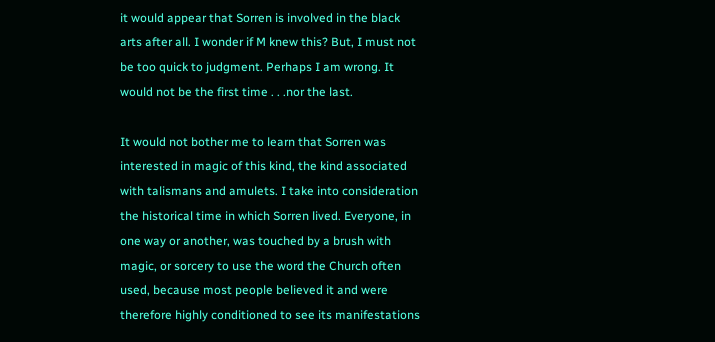it would appear that Sorren is involved in the black arts after all. I wonder if M knew this? But, I must not be too quick to judgment. Perhaps I am wrong. It would not be the first time . . .nor the last.

It would not bother me to learn that Sorren was interested in magic of this kind, the kind associated with talismans and amulets. I take into consideration the historical time in which Sorren lived. Everyone, in one way or another, was touched by a brush with magic, or sorcery to use the word the Church often used, because most people believed it and were therefore highly conditioned to see its manifestations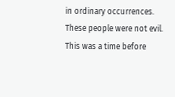in ordinary occurrences. These people were not evil. This was a time before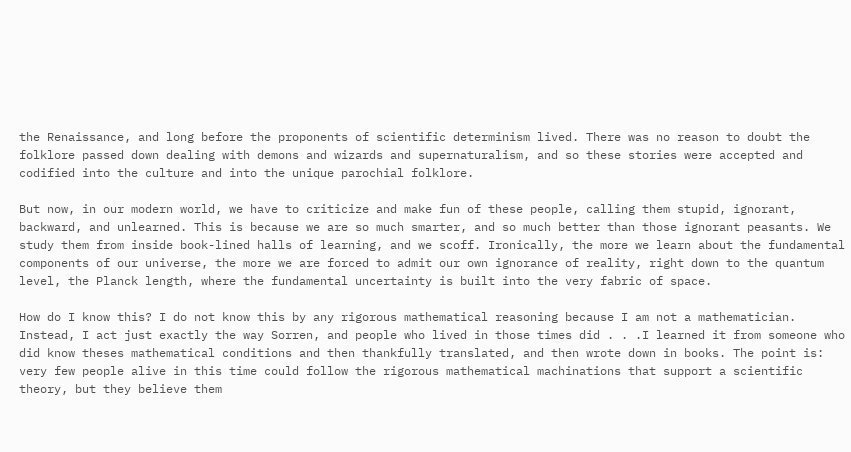the Renaissance, and long before the proponents of scientific determinism lived. There was no reason to doubt the folklore passed down dealing with demons and wizards and supernaturalism, and so these stories were accepted and codified into the culture and into the unique parochial folklore.

But now, in our modern world, we have to criticize and make fun of these people, calling them stupid, ignorant, backward, and unlearned. This is because we are so much smarter, and so much better than those ignorant peasants. We study them from inside book-lined halls of learning, and we scoff. Ironically, the more we learn about the fundamental components of our universe, the more we are forced to admit our own ignorance of reality, right down to the quantum level, the Planck length, where the fundamental uncertainty is built into the very fabric of space.

How do I know this? I do not know this by any rigorous mathematical reasoning because I am not a mathematician. Instead, I act just exactly the way Sorren, and people who lived in those times did . . .I learned it from someone who did know theses mathematical conditions and then thankfully translated, and then wrote down in books. The point is: very few people alive in this time could follow the rigorous mathematical machinations that support a scientific theory, but they believe them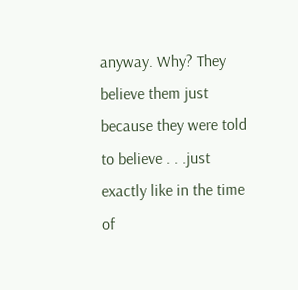anyway. Why? They believe them just because they were told to believe . . .just exactly like in the time of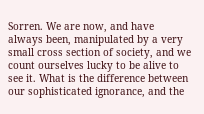Sorren. We are now, and have always been, manipulated by a very small cross section of society, and we count ourselves lucky to be alive to see it. What is the difference between our sophisticated ignorance, and the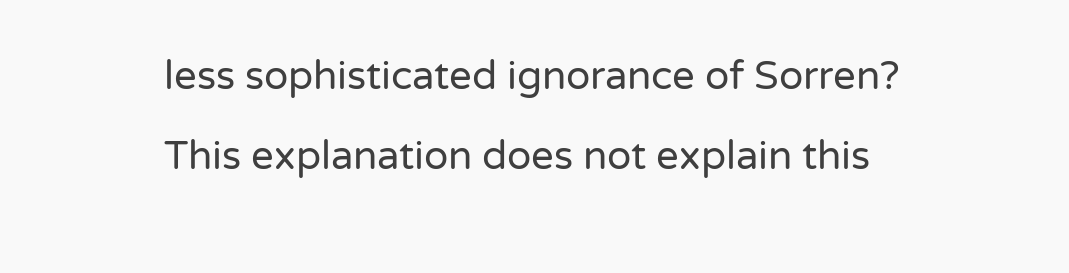less sophisticated ignorance of Sorren? This explanation does not explain this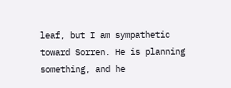leaf, but I am sympathetic toward Sorren. He is planning something, and he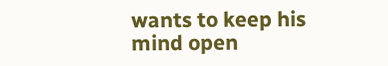wants to keep his mind open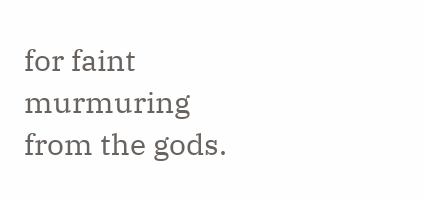for faint murmuring from the gods.